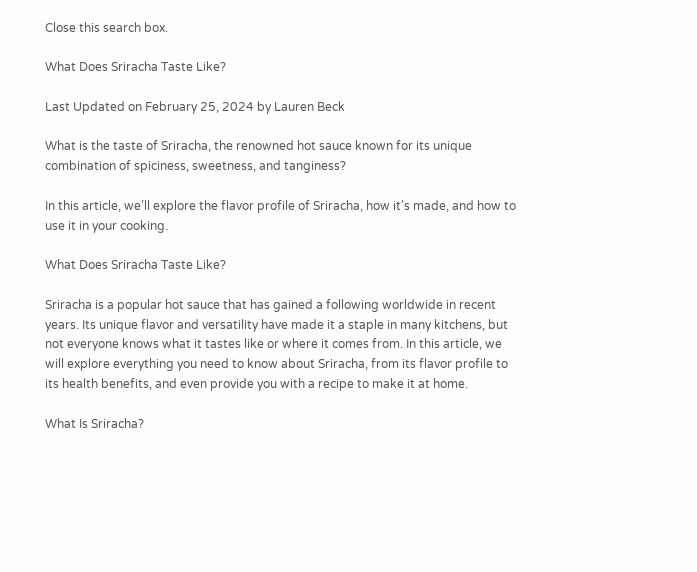Close this search box.

What Does Sriracha Taste Like?

Last Updated on February 25, 2024 by Lauren Beck

What is the taste of Sriracha, the renowned hot sauce known for its unique combination of spiciness, sweetness, and tanginess?

In this article, we’ll explore the flavor profile of Sriracha, how it’s made, and how to use it in your cooking.

What Does Sriracha Taste Like?

Sriracha is a popular hot sauce that has gained a following worldwide in recent years. Its unique flavor and versatility have made it a staple in many kitchens, but not everyone knows what it tastes like or where it comes from. In this article, we will explore everything you need to know about Sriracha, from its flavor profile to its health benefits, and even provide you with a recipe to make it at home.

What Is Sriracha?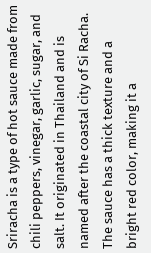Sriracha is a type of hot sauce made from chili peppers, vinegar, garlic, sugar, and salt. It originated in Thailand and is named after the coastal city of Si Racha. The sauce has a thick texture and a bright red color, making it a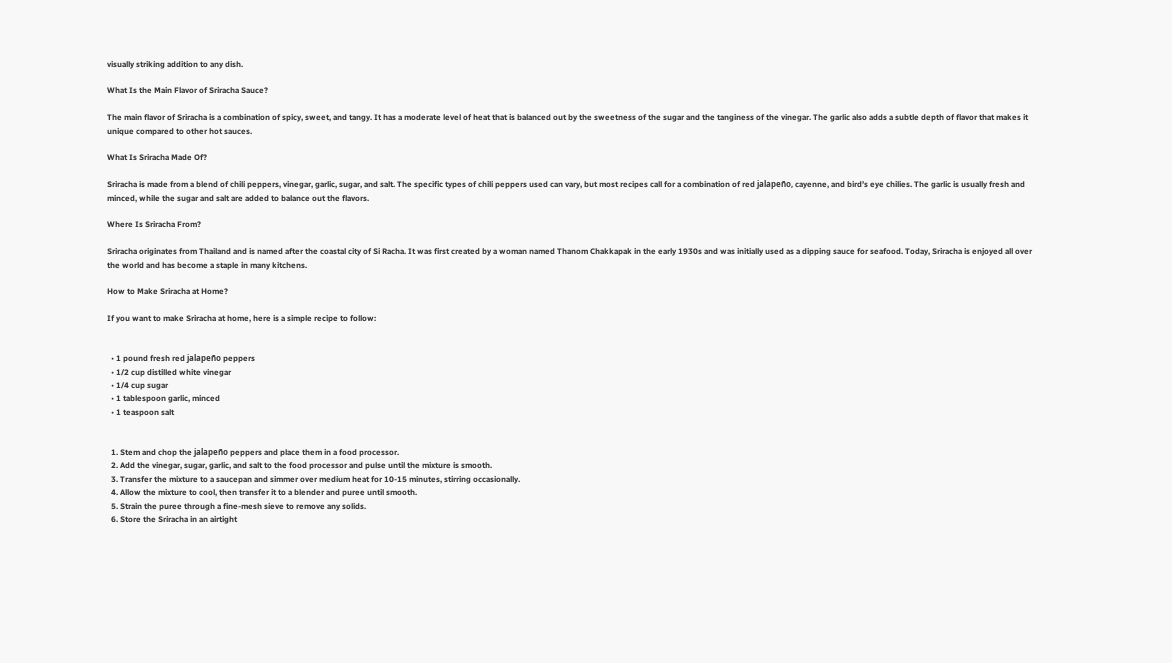visually striking addition to any dish.

What Is the Main Flavor of Sriracha Sauce?

The main flavor of Sriracha is a combination of spicy, sweet, and tangy. It has a moderate level of heat that is balanced out by the sweetness of the sugar and the tanginess of the vinegar. The garlic also adds a subtle depth of flavor that makes it unique compared to other hot sauces.

What Is Sriracha Made Of?

Sriracha is made from a blend of chili peppers, vinegar, garlic, sugar, and salt. The specific types of chili peppers used can vary, but most recipes call for a combination of red jalapeño, cayenne, and bird’s eye chilies. The garlic is usually fresh and minced, while the sugar and salt are added to balance out the flavors.

Where Is Sriracha From?

Sriracha originates from Thailand and is named after the coastal city of Si Racha. It was first created by a woman named Thanom Chakkapak in the early 1930s and was initially used as a dipping sauce for seafood. Today, Sriracha is enjoyed all over the world and has become a staple in many kitchens.

How to Make Sriracha at Home?

If you want to make Sriracha at home, here is a simple recipe to follow:


  • 1 pound fresh red jalapeño peppers
  • 1/2 cup distilled white vinegar
  • 1/4 cup sugar
  • 1 tablespoon garlic, minced
  • 1 teaspoon salt


  1. Stem and chop the jalapeño peppers and place them in a food processor.
  2. Add the vinegar, sugar, garlic, and salt to the food processor and pulse until the mixture is smooth.
  3. Transfer the mixture to a saucepan and simmer over medium heat for 10-15 minutes, stirring occasionally.
  4. Allow the mixture to cool, then transfer it to a blender and puree until smooth.
  5. Strain the puree through a fine-mesh sieve to remove any solids.
  6. Store the Sriracha in an airtight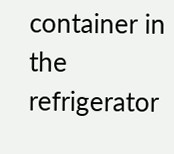container in the refrigerator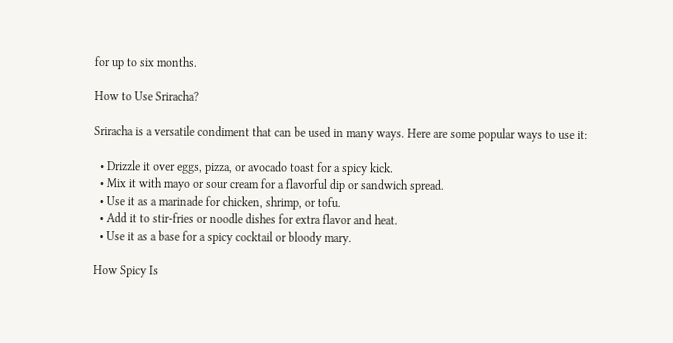for up to six months.

How to Use Sriracha?

Sriracha is a versatile condiment that can be used in many ways. Here are some popular ways to use it:

  • Drizzle it over eggs, pizza, or avocado toast for a spicy kick.
  • Mix it with mayo or sour cream for a flavorful dip or sandwich spread.
  • Use it as a marinade for chicken, shrimp, or tofu.
  • Add it to stir-fries or noodle dishes for extra flavor and heat.
  • Use it as a base for a spicy cocktail or bloody mary.

How Spicy Is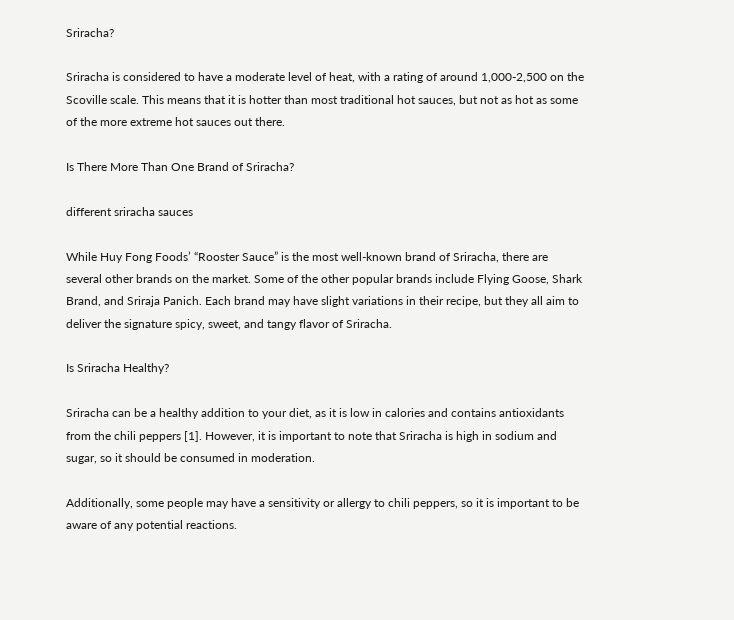Sriracha?

Sriracha is considered to have a moderate level of heat, with a rating of around 1,000-2,500 on the Scoville scale. This means that it is hotter than most traditional hot sauces, but not as hot as some of the more extreme hot sauces out there.

Is There More Than One Brand of Sriracha?

different sriracha sauces

While Huy Fong Foods’ “Rooster Sauce” is the most well-known brand of Sriracha, there are several other brands on the market. Some of the other popular brands include Flying Goose, Shark Brand, and Sriraja Panich. Each brand may have slight variations in their recipe, but they all aim to deliver the signature spicy, sweet, and tangy flavor of Sriracha.

Is Sriracha Healthy?

Sriracha can be a healthy addition to your diet, as it is low in calories and contains antioxidants from the chili peppers [1]. However, it is important to note that Sriracha is high in sodium and sugar, so it should be consumed in moderation.

Additionally, some people may have a sensitivity or allergy to chili peppers, so it is important to be aware of any potential reactions.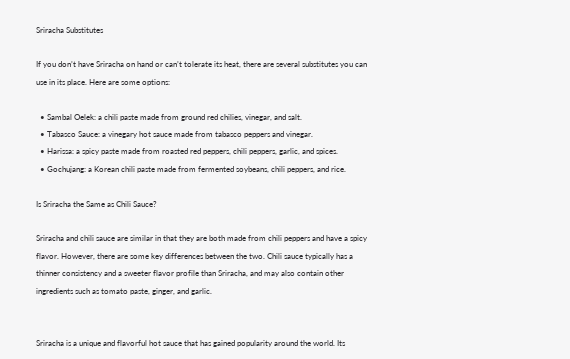Sriracha Substitutes

If you don’t have Sriracha on hand or can’t tolerate its heat, there are several substitutes you can use in its place. Here are some options:

  • Sambal Oelek: a chili paste made from ground red chilies, vinegar, and salt.
  • Tabasco Sauce: a vinegary hot sauce made from tabasco peppers and vinegar.
  • Harissa: a spicy paste made from roasted red peppers, chili peppers, garlic, and spices.
  • Gochujang: a Korean chili paste made from fermented soybeans, chili peppers, and rice.

Is Sriracha the Same as Chili Sauce?

Sriracha and chili sauce are similar in that they are both made from chili peppers and have a spicy flavor. However, there are some key differences between the two. Chili sauce typically has a thinner consistency and a sweeter flavor profile than Sriracha, and may also contain other ingredients such as tomato paste, ginger, and garlic.


Sriracha is a unique and flavorful hot sauce that has gained popularity around the world. Its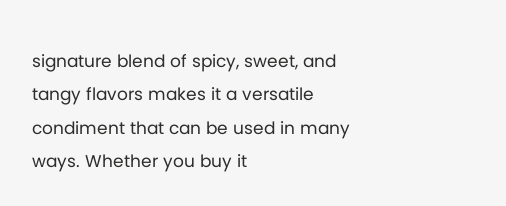signature blend of spicy, sweet, and tangy flavors makes it a versatile condiment that can be used in many ways. Whether you buy it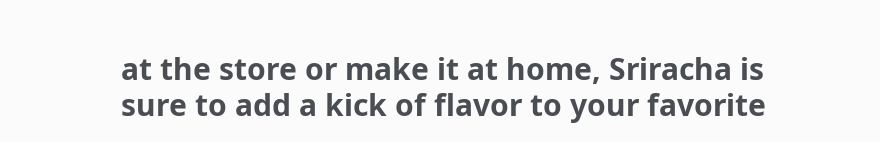at the store or make it at home, Sriracha is sure to add a kick of flavor to your favorite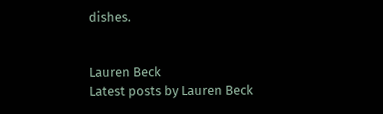dishes.


Lauren Beck
Latest posts by Lauren Beck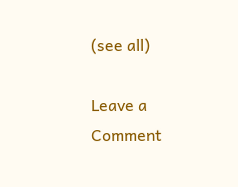(see all)

Leave a Comment